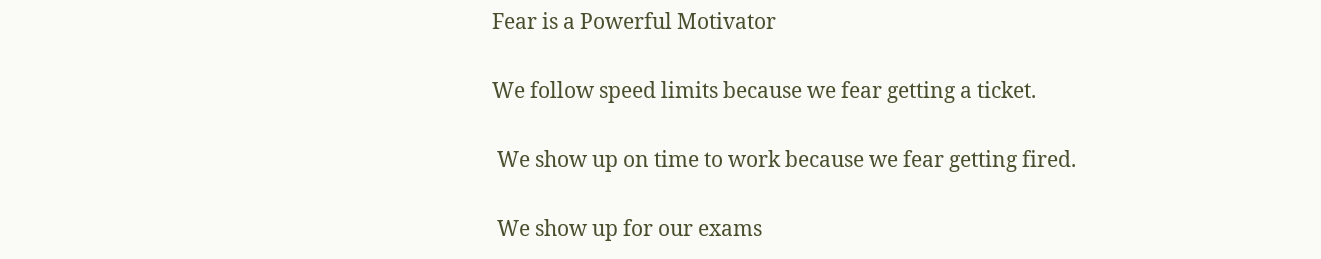Fear is a Powerful Motivator

We follow speed limits because we fear getting a ticket.

 We show up on time to work because we fear getting fired.

 We show up for our exams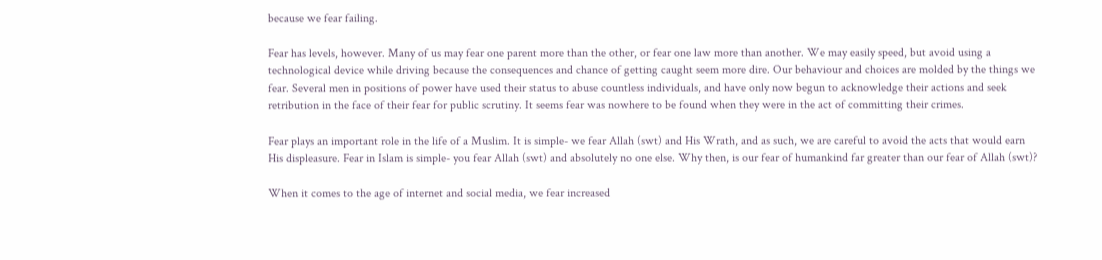because we fear failing.

Fear has levels, however. Many of us may fear one parent more than the other, or fear one law more than another. We may easily speed, but avoid using a technological device while driving because the consequences and chance of getting caught seem more dire. Our behaviour and choices are molded by the things we fear. Several men in positions of power have used their status to abuse countless individuals, and have only now begun to acknowledge their actions and seek retribution in the face of their fear for public scrutiny. It seems fear was nowhere to be found when they were in the act of committing their crimes.

Fear plays an important role in the life of a Muslim. It is simple- we fear Allah (swt) and His Wrath, and as such, we are careful to avoid the acts that would earn His displeasure. Fear in Islam is simple- you fear Allah (swt) and absolutely no one else. Why then, is our fear of humankind far greater than our fear of Allah (swt)?

When it comes to the age of internet and social media, we fear increased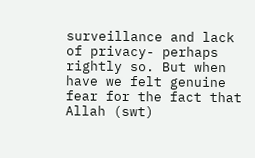surveillance and lack of privacy- perhaps rightly so. But when have we felt genuine fear for the fact that Allah (swt)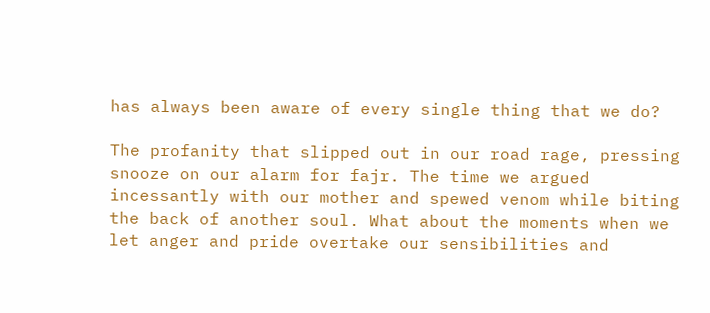has always been aware of every single thing that we do?

The profanity that slipped out in our road rage, pressing snooze on our alarm for fajr. The time we argued incessantly with our mother and spewed venom while biting the back of another soul. What about the moments when we let anger and pride overtake our sensibilities and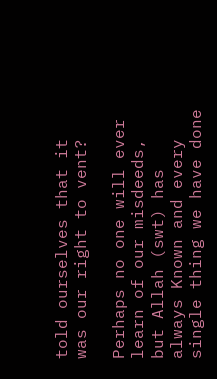told ourselves that it was our right to vent?

Perhaps no one will ever learn of our misdeeds, but Allah (swt) has always Known and every single thing we have done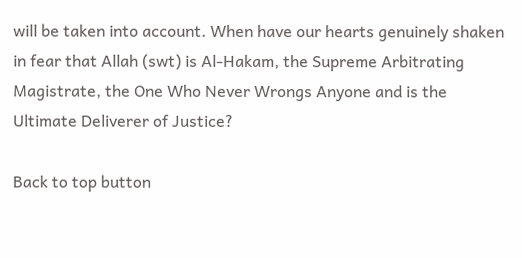will be taken into account. When have our hearts genuinely shaken in fear that Allah (swt) is Al-Hakam, the Supreme Arbitrating Magistrate, the One Who Never Wrongs Anyone and is the Ultimate Deliverer of Justice?

Back to top button